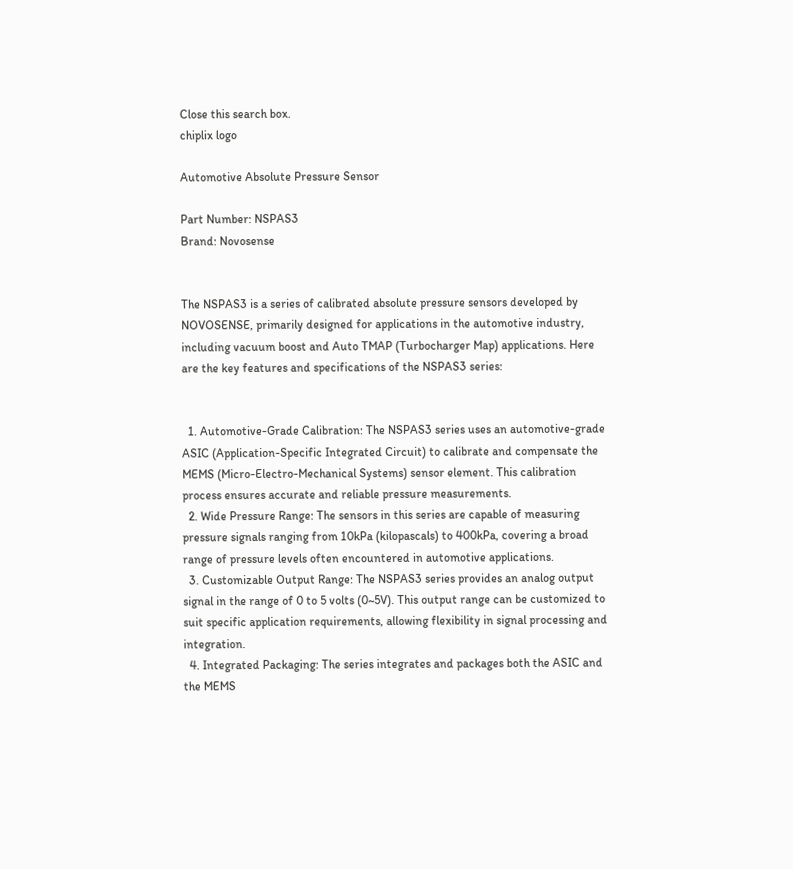Close this search box.
chiplix logo

Automotive Absolute Pressure Sensor

Part Number: NSPAS3
Brand: Novosense


The NSPAS3 is a series of calibrated absolute pressure sensors developed by NOVOSENSE, primarily designed for applications in the automotive industry, including vacuum boost and Auto TMAP (Turbocharger Map) applications. Here are the key features and specifications of the NSPAS3 series:


  1. Automotive-Grade Calibration: The NSPAS3 series uses an automotive-grade ASIC (Application-Specific Integrated Circuit) to calibrate and compensate the MEMS (Micro-Electro-Mechanical Systems) sensor element. This calibration process ensures accurate and reliable pressure measurements.
  2. Wide Pressure Range: The sensors in this series are capable of measuring pressure signals ranging from 10kPa (kilopascals) to 400kPa, covering a broad range of pressure levels often encountered in automotive applications.
  3. Customizable Output Range: The NSPAS3 series provides an analog output signal in the range of 0 to 5 volts (0~5V). This output range can be customized to suit specific application requirements, allowing flexibility in signal processing and integration.
  4. Integrated Packaging: The series integrates and packages both the ASIC and the MEMS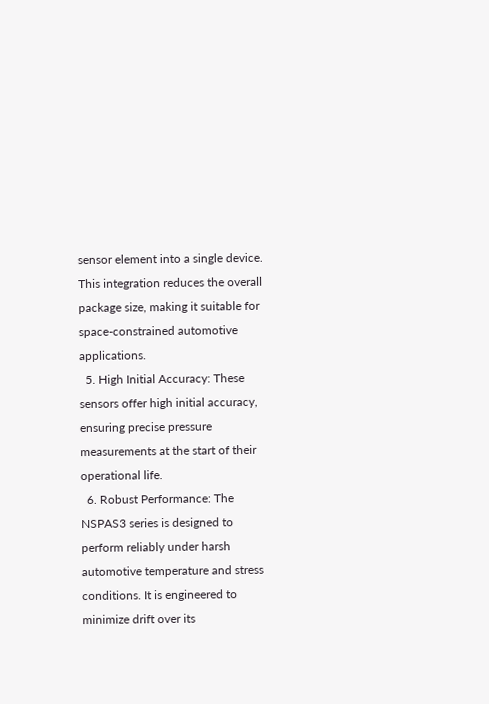sensor element into a single device. This integration reduces the overall package size, making it suitable for space-constrained automotive applications.
  5. High Initial Accuracy: These sensors offer high initial accuracy, ensuring precise pressure measurements at the start of their operational life.
  6. Robust Performance: The NSPAS3 series is designed to perform reliably under harsh automotive temperature and stress conditions. It is engineered to minimize drift over its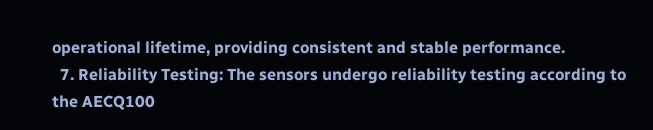operational lifetime, providing consistent and stable performance.
  7. Reliability Testing: The sensors undergo reliability testing according to the AECQ100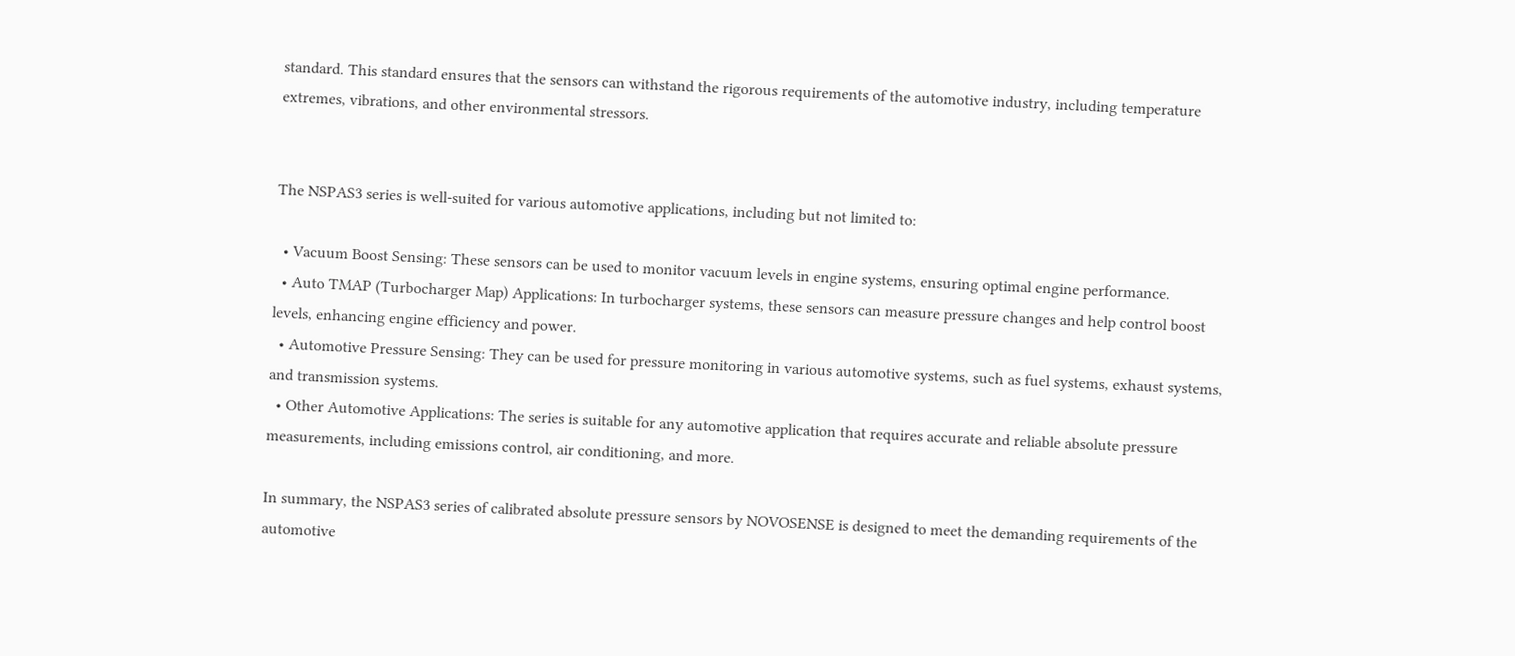standard. This standard ensures that the sensors can withstand the rigorous requirements of the automotive industry, including temperature extremes, vibrations, and other environmental stressors.


The NSPAS3 series is well-suited for various automotive applications, including but not limited to:

  • Vacuum Boost Sensing: These sensors can be used to monitor vacuum levels in engine systems, ensuring optimal engine performance.
  • Auto TMAP (Turbocharger Map) Applications: In turbocharger systems, these sensors can measure pressure changes and help control boost levels, enhancing engine efficiency and power.
  • Automotive Pressure Sensing: They can be used for pressure monitoring in various automotive systems, such as fuel systems, exhaust systems, and transmission systems.
  • Other Automotive Applications: The series is suitable for any automotive application that requires accurate and reliable absolute pressure measurements, including emissions control, air conditioning, and more.

In summary, the NSPAS3 series of calibrated absolute pressure sensors by NOVOSENSE is designed to meet the demanding requirements of the automotive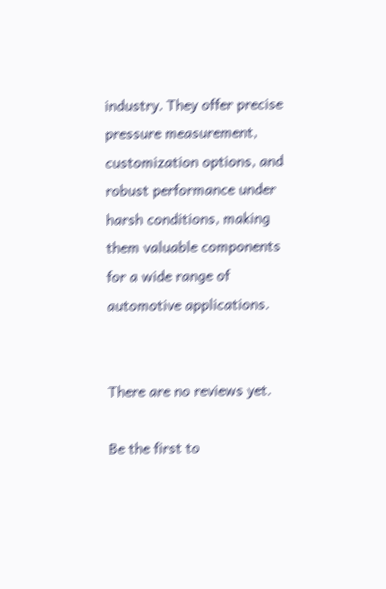industry. They offer precise pressure measurement, customization options, and robust performance under harsh conditions, making them valuable components for a wide range of automotive applications.


There are no reviews yet.

Be the first to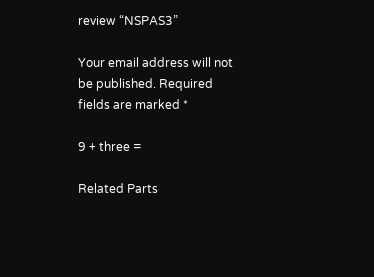review “NSPAS3”

Your email address will not be published. Required fields are marked *

9 + three =

Related Parts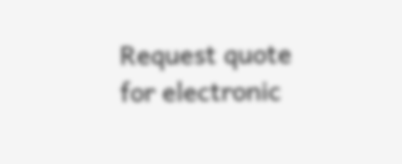Request quote for electronic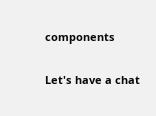components

Let's have a chat